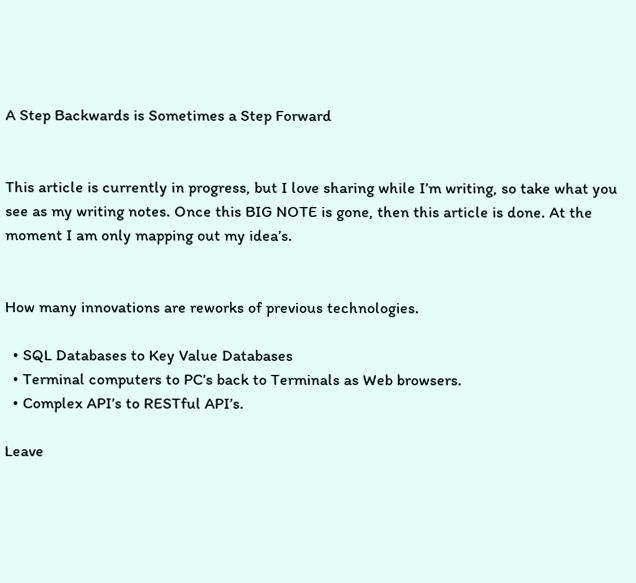A Step Backwards is Sometimes a Step Forward


This article is currently in progress, but I love sharing while I’m writing, so take what you see as my writing notes. Once this BIG NOTE is gone, then this article is done. At the moment I am only mapping out my idea’s.


How many innovations are reworks of previous technologies.

  • SQL Databases to Key Value Databases
  • Terminal computers to PC’s back to Terminals as Web browsers.
  • Complex API’s to RESTful API’s.

Leave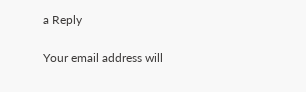a Reply

Your email address will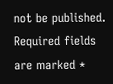not be published. Required fields are marked *